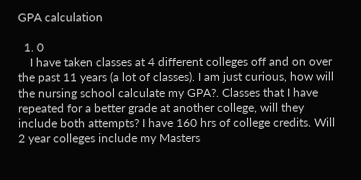GPA calculation

  1. 0
    I have taken classes at 4 different colleges off and on over the past 11 years (a lot of classes). I am just curious, how will the nursing school calculate my GPA?. Classes that I have repeated for a better grade at another college, will they include both attempts? I have 160 hrs of college credits. Will 2 year colleges include my Masters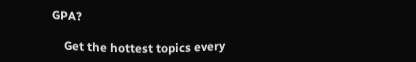GPA?

    Get the hottest topics every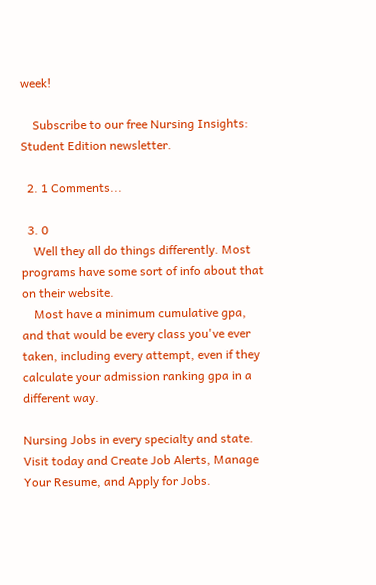week!

    Subscribe to our free Nursing Insights: Student Edition newsletter.

  2. 1 Comments...

  3. 0
    Well they all do things differently. Most programs have some sort of info about that on their website.
    Most have a minimum cumulative gpa, and that would be every class you've ever taken, including every attempt, even if they calculate your admission ranking gpa in a different way.

Nursing Jobs in every specialty and state. Visit today and Create Job Alerts, Manage Your Resume, and Apply for Jobs.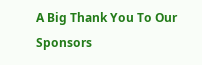A Big Thank You To Our Sponsors